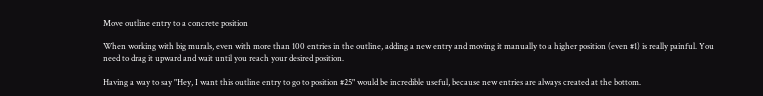Move outline entry to a concrete position

When working with big murals, even with more than 100 entries in the outline, adding a new entry and moving it manually to a higher position (even #1) is really painful. You need to drag it upward and wait until you reach your desired position.

Having a way to say "Hey, I want this outline entry to go to position #25" would be incredible useful, because new entries are always created at the bottom.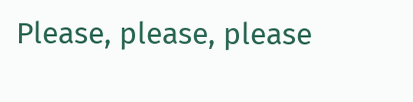Please, please, please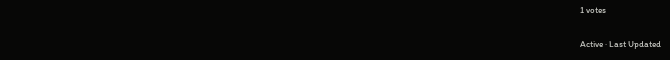1 votes

Active · Last Updated